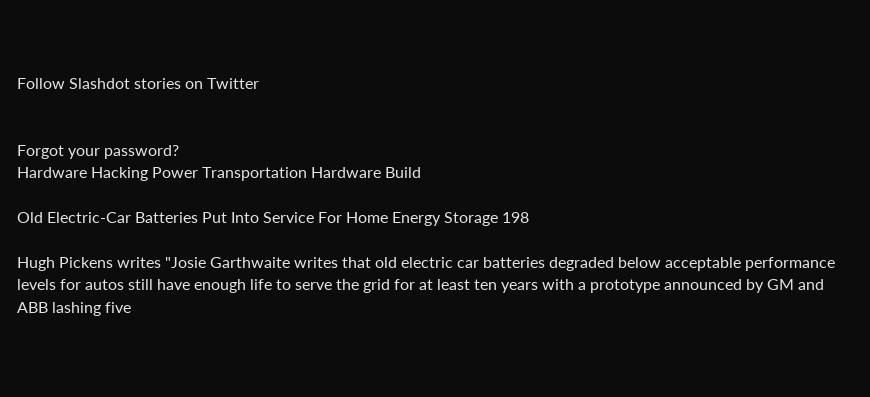Follow Slashdot stories on Twitter


Forgot your password?
Hardware Hacking Power Transportation Hardware Build

Old Electric-Car Batteries Put Into Service For Home Energy Storage 198

Hugh Pickens writes "Josie Garthwaite writes that old electric car batteries degraded below acceptable performance levels for autos still have enough life to serve the grid for at least ten years with a prototype announced by GM and ABB lashing five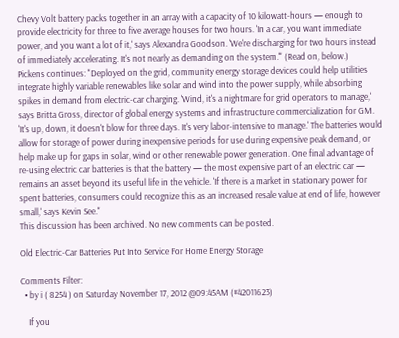Chevy Volt battery packs together in an array with a capacity of 10 kilowatt-hours — enough to provide electricity for three to five average houses for two hours. 'In a car, you want immediate power, and you want a lot of it,' says Alexandra Goodson. 'We're discharging for two hours instead of immediately accelerating. It's not nearly as demanding on the system.'" (Read on, below.)
Pickens continues: "Deployed on the grid, community energy storage devices could help utilities integrate highly variable renewables like solar and wind into the power supply, while absorbing spikes in demand from electric-car charging. 'Wind, it's a nightmare for grid operators to manage,' says Britta Gross, director of global energy systems and infrastructure commercialization for GM. 'It's up, down, it doesn't blow for three days. It's very labor-intensive to manage.' The batteries would allow for storage of power during inexpensive periods for use during expensive peak demand, or help make up for gaps in solar, wind or other renewable power generation. One final advantage of re-using electric car batteries is that the battery — the most expensive part of an electric car — remains an asset beyond its useful life in the vehicle. 'If there is a market in stationary power for spent batteries, consumers could recognize this as an increased resale value at end of life, however small,' says Kevin See."
This discussion has been archived. No new comments can be posted.

Old Electric-Car Batteries Put Into Service For Home Energy Storage

Comments Filter:
  • by i ( 8254 ) on Saturday November 17, 2012 @09:45AM (#42011623)

    If you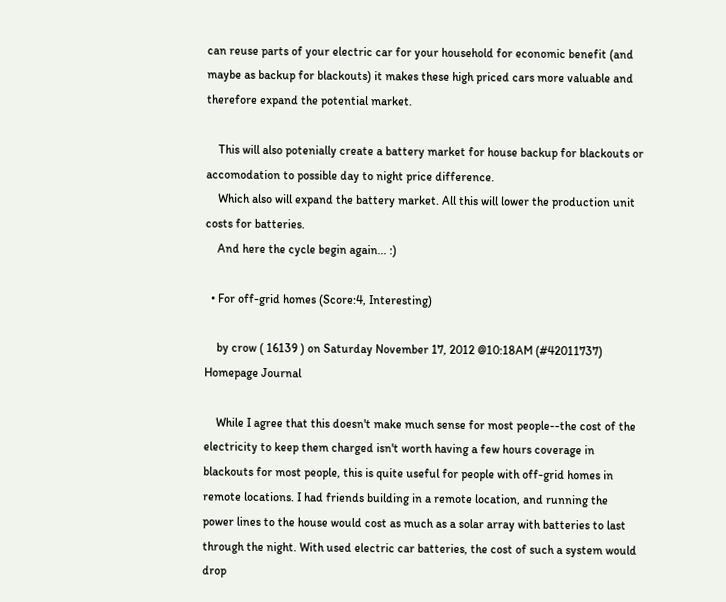can reuse parts of your electric car for your household for economic benefit (and maybe as backup for blackouts) it makes these high priced cars more valuable and therefore expand the potential market.

    This will also potenially create a battery market for house backup for blackouts or accomodation to possible day to night price difference.
    Which also will expand the battery market. All this will lower the production unit costs for batteries.
    And here the cycle begin again... :)

  • For off-grid homes (Score:4, Interesting)

    by crow ( 16139 ) on Saturday November 17, 2012 @10:18AM (#42011737) Homepage Journal

    While I agree that this doesn't make much sense for most people--the cost of the electricity to keep them charged isn't worth having a few hours coverage in blackouts for most people, this is quite useful for people with off-grid homes in remote locations. I had friends building in a remote location, and running the power lines to the house would cost as much as a solar array with batteries to last through the night. With used electric car batteries, the cost of such a system would drop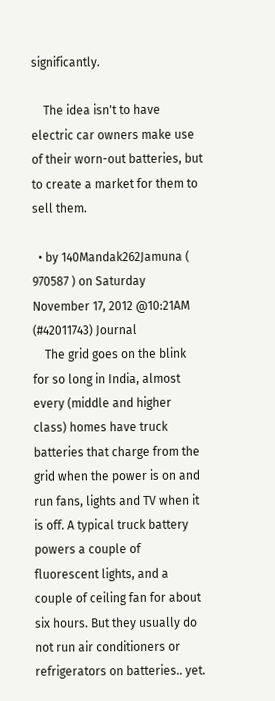significantly.

    The idea isn't to have electric car owners make use of their worn-out batteries, but to create a market for them to sell them.

  • by 140Mandak262Jamuna ( 970587 ) on Saturday November 17, 2012 @10:21AM (#42011743) Journal
    The grid goes on the blink for so long in India, almost every (middle and higher class) homes have truck batteries that charge from the grid when the power is on and run fans, lights and TV when it is off. A typical truck battery powers a couple of fluorescent lights, and a couple of ceiling fan for about six hours. But they usually do not run air conditioners or refrigerators on batteries.. yet.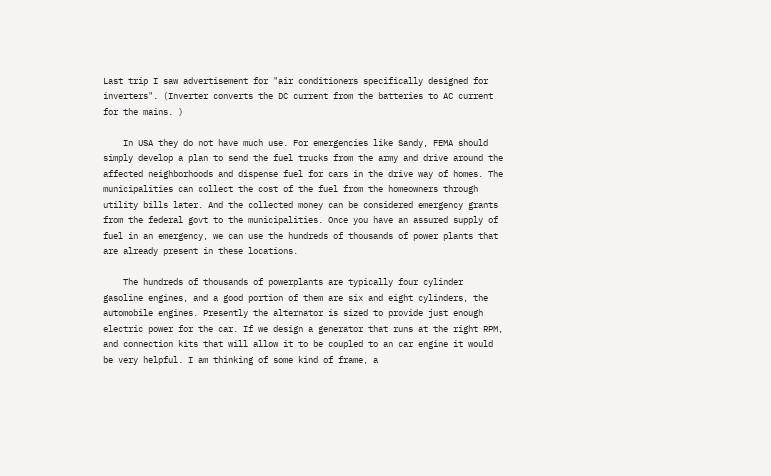Last trip I saw advertisement for "air conditioners specifically designed for inverters". (Inverter converts the DC current from the batteries to AC current for the mains. )

    In USA they do not have much use. For emergencies like Sandy, FEMA should simply develop a plan to send the fuel trucks from the army and drive around the affected neighborhoods and dispense fuel for cars in the drive way of homes. The municipalities can collect the cost of the fuel from the homeowners through utility bills later. And the collected money can be considered emergency grants from the federal govt to the municipalities. Once you have an assured supply of fuel in an emergency, we can use the hundreds of thousands of power plants that are already present in these locations.

    The hundreds of thousands of powerplants are typically four cylinder gasoline engines, and a good portion of them are six and eight cylinders, the automobile engines. Presently the alternator is sized to provide just enough electric power for the car. If we design a generator that runs at the right RPM, and connection kits that will allow it to be coupled to an car engine it would be very helpful. I am thinking of some kind of frame, a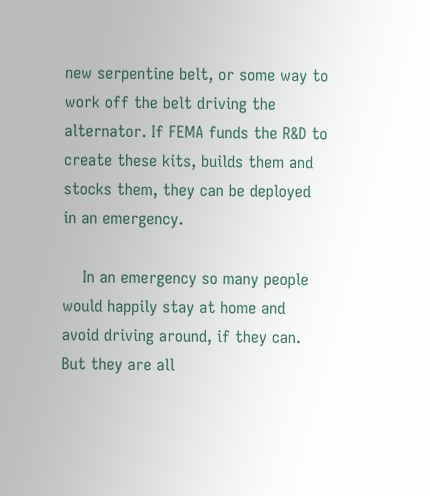new serpentine belt, or some way to work off the belt driving the alternator. If FEMA funds the R&D to create these kits, builds them and stocks them, they can be deployed in an emergency.

    In an emergency so many people would happily stay at home and avoid driving around, if they can. But they are all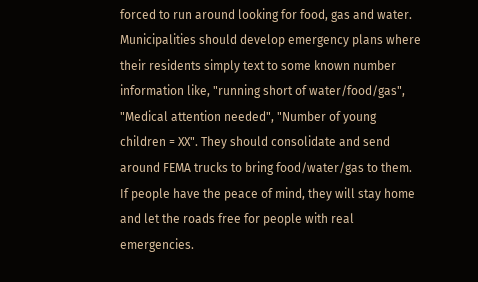forced to run around looking for food, gas and water. Municipalities should develop emergency plans where their residents simply text to some known number information like, "running short of water/food/gas", "Medical attention needed", "Number of young children = XX". They should consolidate and send around FEMA trucks to bring food/water/gas to them. If people have the peace of mind, they will stay home and let the roads free for people with real emergencies.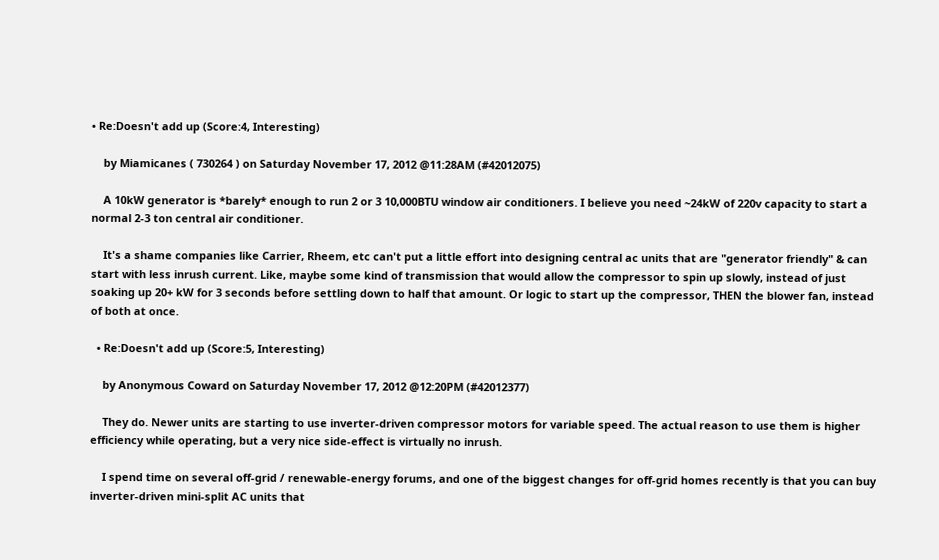• Re:Doesn't add up (Score:4, Interesting)

    by Miamicanes ( 730264 ) on Saturday November 17, 2012 @11:28AM (#42012075)

    A 10kW generator is *barely* enough to run 2 or 3 10,000BTU window air conditioners. I believe you need ~24kW of 220v capacity to start a normal 2-3 ton central air conditioner.

    It's a shame companies like Carrier, Rheem, etc can't put a little effort into designing central ac units that are "generator friendly" & can start with less inrush current. Like, maybe some kind of transmission that would allow the compressor to spin up slowly, instead of just soaking up 20+ kW for 3 seconds before settling down to half that amount. Or logic to start up the compressor, THEN the blower fan, instead of both at once.

  • Re:Doesn't add up (Score:5, Interesting)

    by Anonymous Coward on Saturday November 17, 2012 @12:20PM (#42012377)

    They do. Newer units are starting to use inverter-driven compressor motors for variable speed. The actual reason to use them is higher efficiency while operating, but a very nice side-effect is virtually no inrush.

    I spend time on several off-grid / renewable-energy forums, and one of the biggest changes for off-grid homes recently is that you can buy inverter-driven mini-split AC units that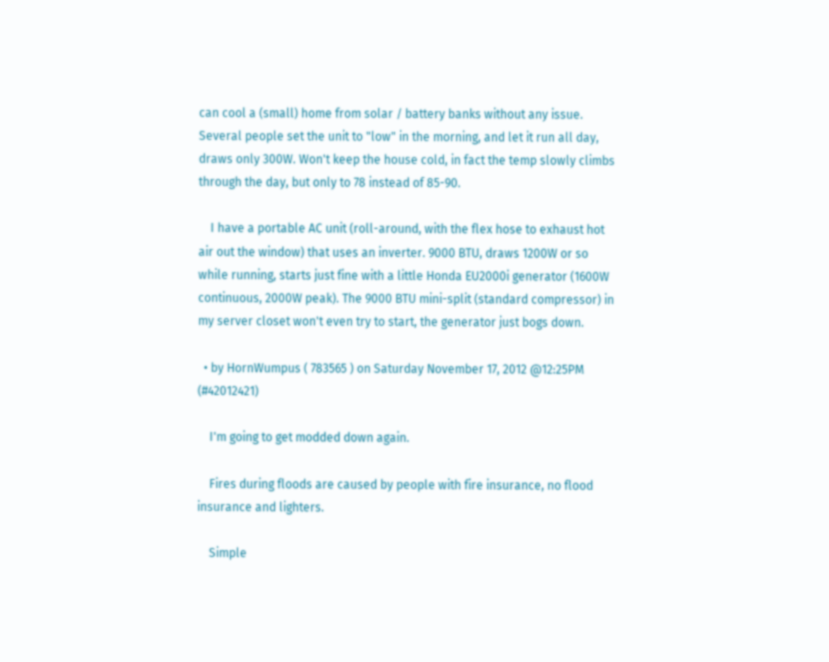can cool a (small) home from solar / battery banks without any issue. Several people set the unit to "low" in the morning, and let it run all day, draws only 300W. Won't keep the house cold, in fact the temp slowly climbs through the day, but only to 78 instead of 85-90.

    I have a portable AC unit (roll-around, with the flex hose to exhaust hot air out the window) that uses an inverter. 9000 BTU, draws 1200W or so while running, starts just fine with a little Honda EU2000i generator (1600W continuous, 2000W peak). The 9000 BTU mini-split (standard compressor) in my server closet won't even try to start, the generator just bogs down.

  • by HornWumpus ( 783565 ) on Saturday November 17, 2012 @12:25PM (#42012421)

    I'm going to get modded down again.

    Fires during floods are caused by people with fire insurance, no flood insurance and lighters.

    Simple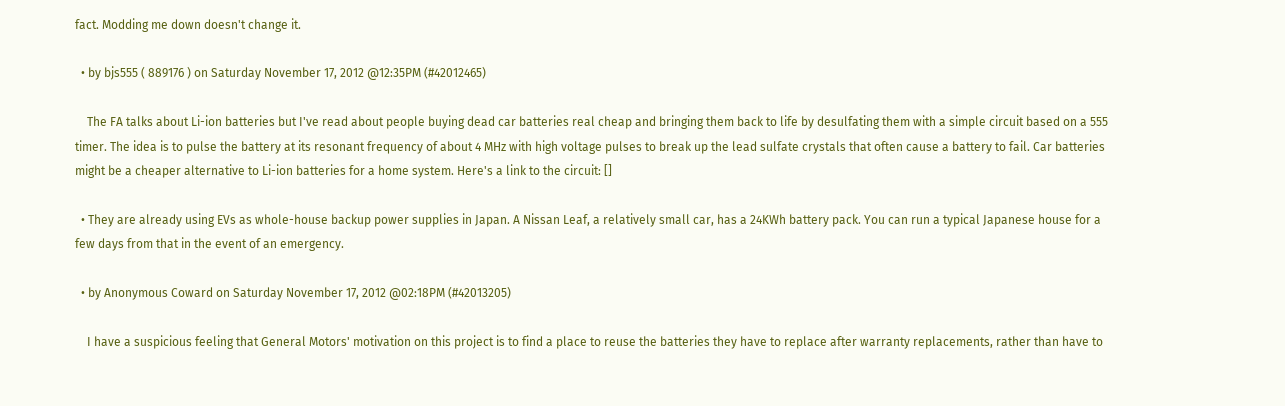fact. Modding me down doesn't change it.

  • by bjs555 ( 889176 ) on Saturday November 17, 2012 @12:35PM (#42012465)

    The FA talks about Li-ion batteries but I've read about people buying dead car batteries real cheap and bringing them back to life by desulfating them with a simple circuit based on a 555 timer. The idea is to pulse the battery at its resonant frequency of about 4 MHz with high voltage pulses to break up the lead sulfate crystals that often cause a battery to fail. Car batteries might be a cheaper alternative to Li-ion batteries for a home system. Here's a link to the circuit: []

  • They are already using EVs as whole-house backup power supplies in Japan. A Nissan Leaf, a relatively small car, has a 24KWh battery pack. You can run a typical Japanese house for a few days from that in the event of an emergency.

  • by Anonymous Coward on Saturday November 17, 2012 @02:18PM (#42013205)

    I have a suspicious feeling that General Motors' motivation on this project is to find a place to reuse the batteries they have to replace after warranty replacements, rather than have to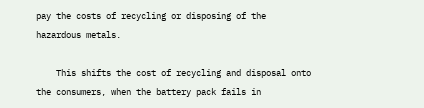pay the costs of recycling or disposing of the hazardous metals.

    This shifts the cost of recycling and disposal onto the consumers, when the battery pack fails in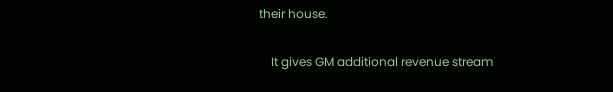their house.

    It gives GM additional revenue stream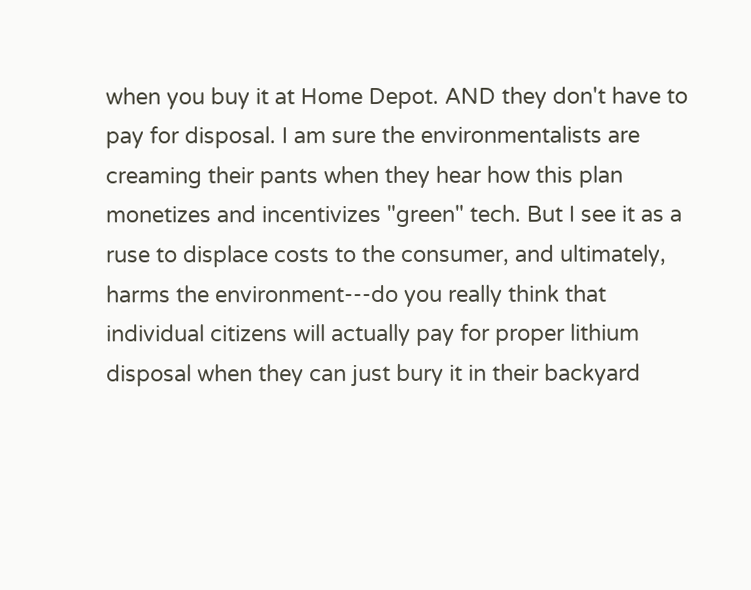when you buy it at Home Depot. AND they don't have to pay for disposal. I am sure the environmentalists are creaming their pants when they hear how this plan monetizes and incentivizes "green" tech. But I see it as a ruse to displace costs to the consumer, and ultimately, harms the environment---do you really think that individual citizens will actually pay for proper lithium disposal when they can just bury it in their backyard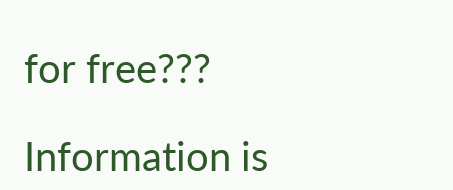for free???

Information is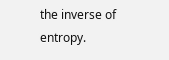the inverse of entropy.